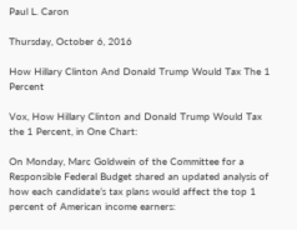Paul L. Caron

Thursday, October 6, 2016

How Hillary Clinton And Donald Trump Would Tax The 1 Percent

Vox, How Hillary Clinton and Donald Trump Would Tax the 1 Percent, in One Chart:

On Monday, Marc Goldwein of the Committee for a Responsible Federal Budget shared an updated analysis of how each candidate’s tax plans would affect the top 1 percent of American income earners: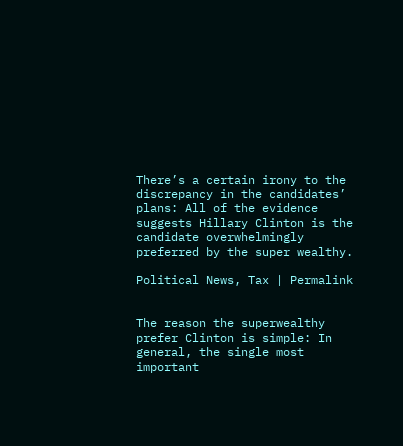There’s a certain irony to the discrepancy in the candidates’ plans: All of the evidence suggests Hillary Clinton is the candidate overwhelmingly preferred by the super wealthy.

Political News, Tax | Permalink


The reason the superwealthy prefer Clinton is simple: In general, the single most important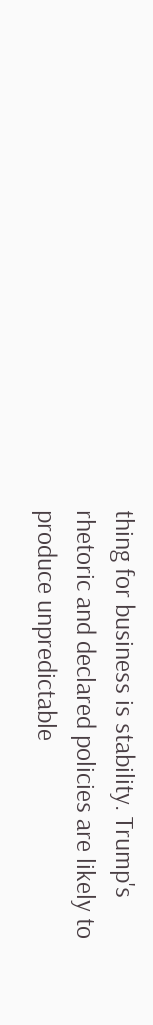thing for business is stability. Trump's rhetoric and declared policies are likely to produce unpredictable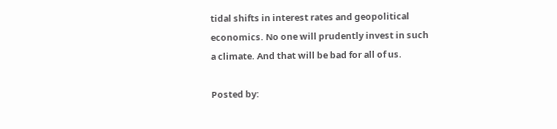tidal shifts in interest rates and geopolitical economics. No one will prudently invest in such a climate. And that will be bad for all of us.

Posted by: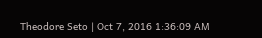Theodore Seto | Oct 7, 2016 1:36:09 AM